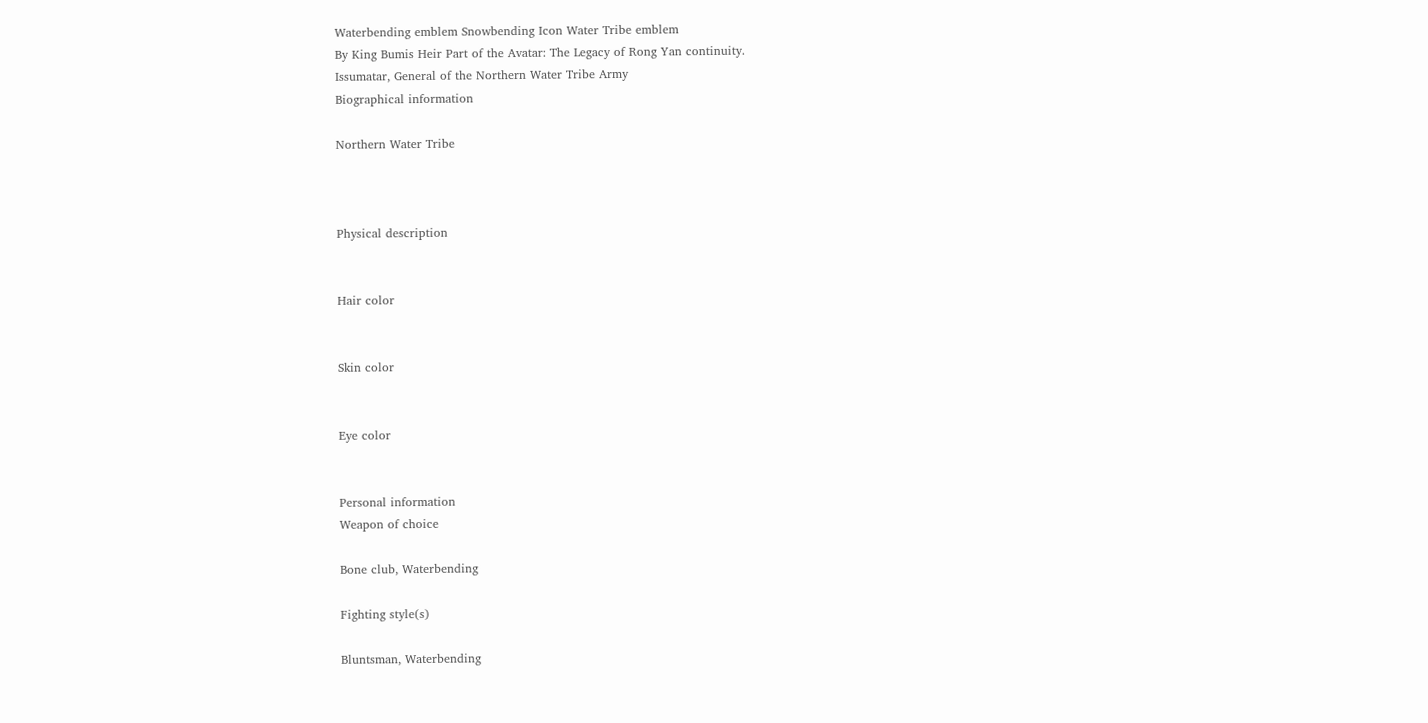Waterbending emblem Snowbending Icon Water Tribe emblem
By King Bumis Heir Part of the Avatar: The Legacy of Rong Yan continuity.
Issumatar, General of the Northern Water Tribe Army
Biographical information

Northern Water Tribe



Physical description


Hair color


Skin color


Eye color


Personal information
Weapon of choice

Bone club, Waterbending

Fighting style(s)

Bluntsman, Waterbending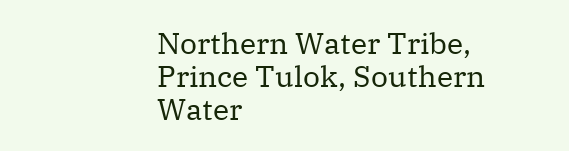Northern Water Tribe, Prince Tulok, Southern Water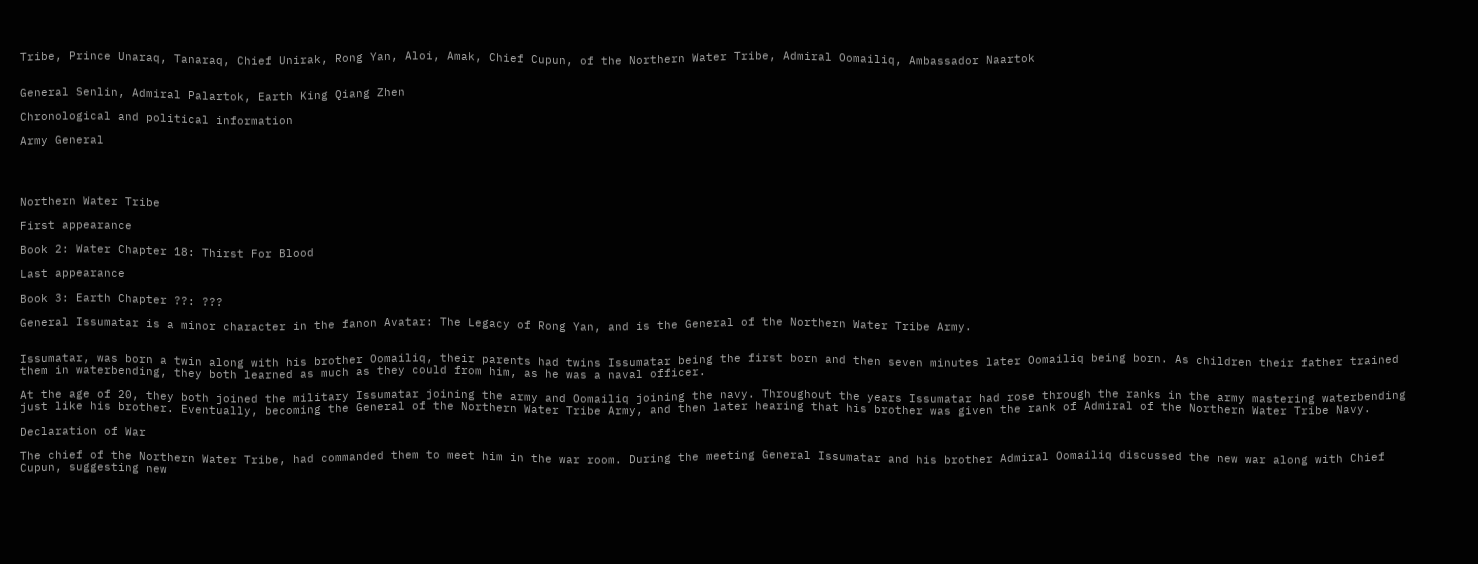Tribe, Prince Unaraq, Tanaraq, Chief Unirak, Rong Yan, Aloi, Amak, Chief Cupun, of the Northern Water Tribe, Admiral Oomailiq, Ambassador Naartok


General Senlin, Admiral Palartok, Earth King Qiang Zhen

Chronological and political information

Army General




Northern Water Tribe

First appearance

Book 2: Water Chapter 18: Thirst For Blood

Last appearance

Book 3: Earth Chapter ??: ???

General Issumatar is a minor character in the fanon Avatar: The Legacy of Rong Yan, and is the General of the Northern Water Tribe Army.


Issumatar, was born a twin along with his brother Oomailiq, their parents had twins Issumatar being the first born and then seven minutes later Oomailiq being born. As children their father trained them in waterbending, they both learned as much as they could from him, as he was a naval officer.

At the age of 20, they both joined the military Issumatar joining the army and Oomailiq joining the navy. Throughout the years Issumatar had rose through the ranks in the army mastering waterbending just like his brother. Eventually, becoming the General of the Northern Water Tribe Army, and then later hearing that his brother was given the rank of Admiral of the Northern Water Tribe Navy.

Declaration of War

The chief of the Northern Water Tribe, had commanded them to meet him in the war room. During the meeting General Issumatar and his brother Admiral Oomailiq discussed the new war along with Chief Cupun, suggesting new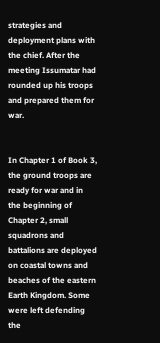strategies and deployment plans with the chief. After the meeting Issumatar had rounded up his troops and prepared them for war.


In Chapter 1 of Book 3, the ground troops are ready for war and in the beginning of Chapter 2, small squadrons and battalions are deployed on coastal towns and beaches of the eastern Earth Kingdom. Some were left defending the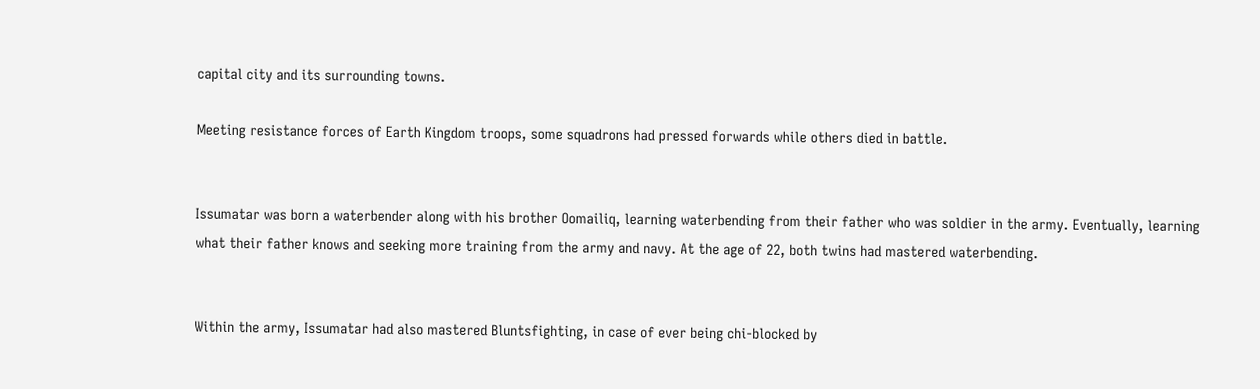capital city and its surrounding towns.

Meeting resistance forces of Earth Kingdom troops, some squadrons had pressed forwards while others died in battle.


Issumatar was born a waterbender along with his brother Oomailiq, learning waterbending from their father who was soldier in the army. Eventually, learning what their father knows and seeking more training from the army and navy. At the age of 22, both twins had mastered waterbending.


Within the army, Issumatar had also mastered Bluntsfighting, in case of ever being chi-blocked by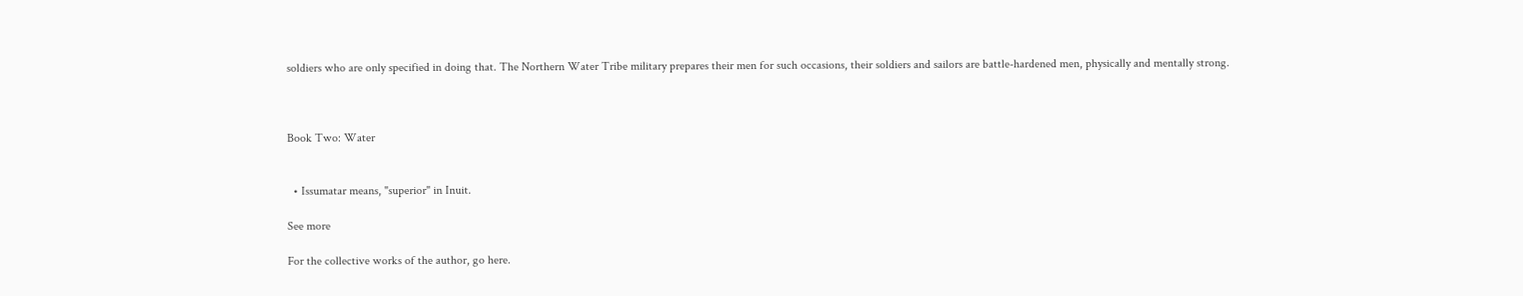soldiers who are only specified in doing that. The Northern Water Tribe military prepares their men for such occasions, their soldiers and sailors are battle-hardened men, physically and mentally strong.



Book Two: Water


  • Issumatar means, "superior" in Inuit.

See more

For the collective works of the author, go here.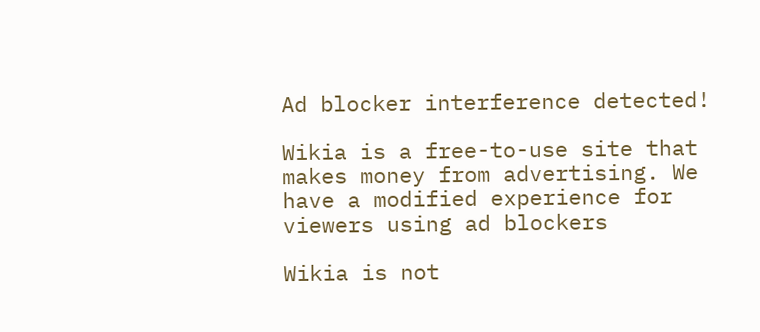Ad blocker interference detected!

Wikia is a free-to-use site that makes money from advertising. We have a modified experience for viewers using ad blockers

Wikia is not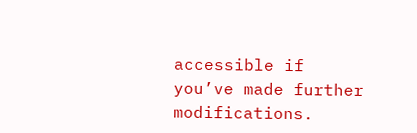accessible if you’ve made further modifications.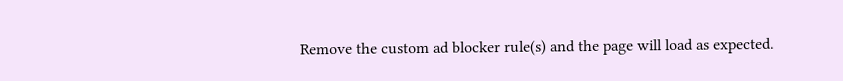Remove the custom ad blocker rule(s) and the page will load as expected.